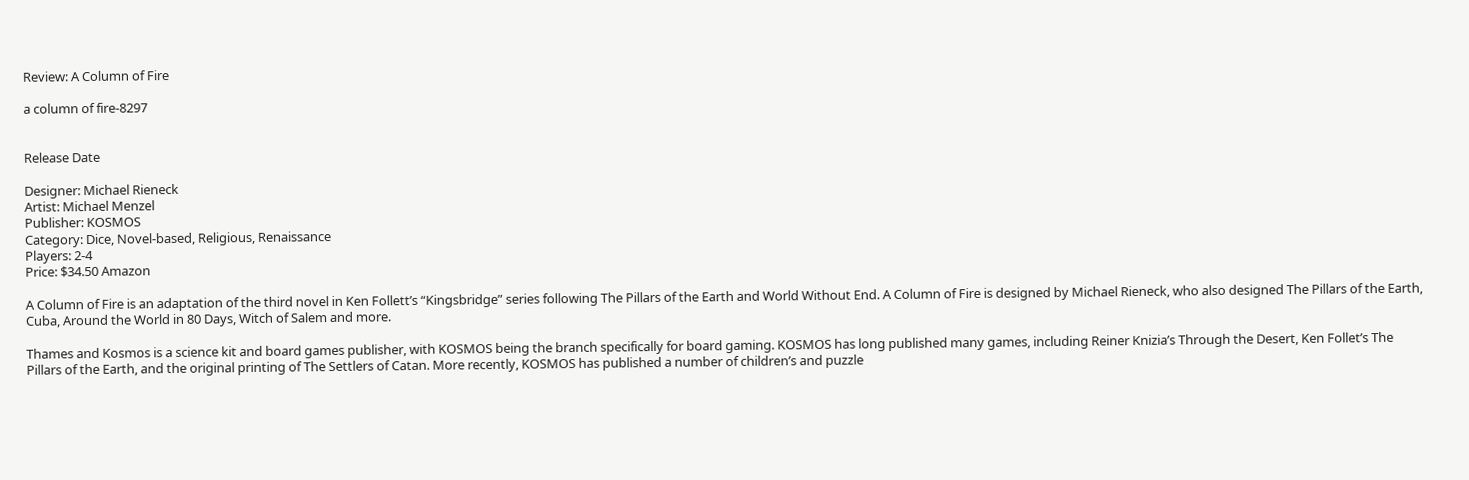Review: A Column of Fire

a column of fire-8297


Release Date

Designer: Michael Rieneck
Artist: Michael Menzel
Publisher: KOSMOS
Category: Dice, Novel-based, Religious, Renaissance
Players: 2-4
Price: $34.50 Amazon

A Column of Fire is an adaptation of the third novel in Ken Follett’s “Kingsbridge” series following The Pillars of the Earth and World Without End. A Column of Fire is designed by Michael Rieneck, who also designed The Pillars of the Earth, Cuba, Around the World in 80 Days, Witch of Salem and more.

Thames and Kosmos is a science kit and board games publisher, with KOSMOS being the branch specifically for board gaming. KOSMOS has long published many games, including Reiner Knizia’s Through the Desert, Ken Follet’s The Pillars of the Earth, and the original printing of The Settlers of Catan. More recently, KOSMOS has published a number of children’s and puzzle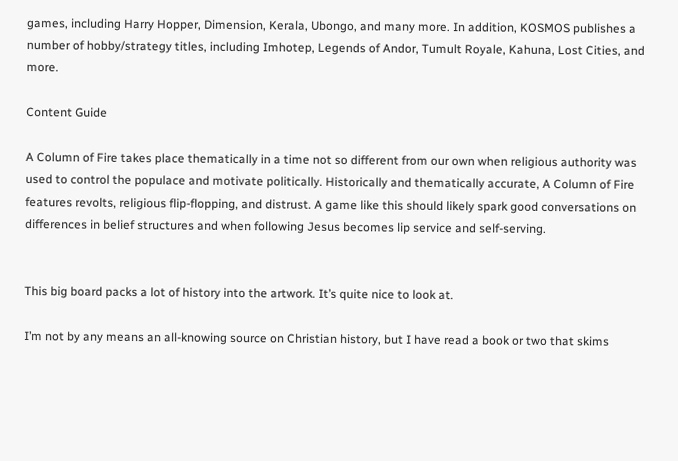games, including Harry Hopper, Dimension, Kerala, Ubongo, and many more. In addition, KOSMOS publishes a number of hobby/strategy titles, including Imhotep, Legends of Andor, Tumult Royale, Kahuna, Lost Cities, and more.

Content Guide

A Column of Fire takes place thematically in a time not so different from our own when religious authority was used to control the populace and motivate politically. Historically and thematically accurate, A Column of Fire features revolts, religious flip-flopping, and distrust. A game like this should likely spark good conversations on differences in belief structures and when following Jesus becomes lip service and self-serving.


This big board packs a lot of history into the artwork. It’s quite nice to look at.

I’m not by any means an all-knowing source on Christian history, but I have read a book or two that skims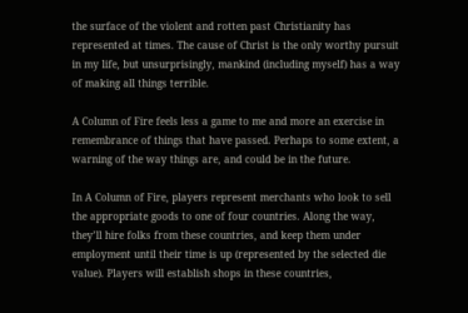the surface of the violent and rotten past Christianity has represented at times. The cause of Christ is the only worthy pursuit in my life, but unsurprisingly, mankind (including myself) has a way of making all things terrible.

A Column of Fire feels less a game to me and more an exercise in remembrance of things that have passed. Perhaps to some extent, a warning of the way things are, and could be in the future.

In A Column of Fire, players represent merchants who look to sell the appropriate goods to one of four countries. Along the way, they’ll hire folks from these countries, and keep them under employment until their time is up (represented by the selected die value). Players will establish shops in these countries,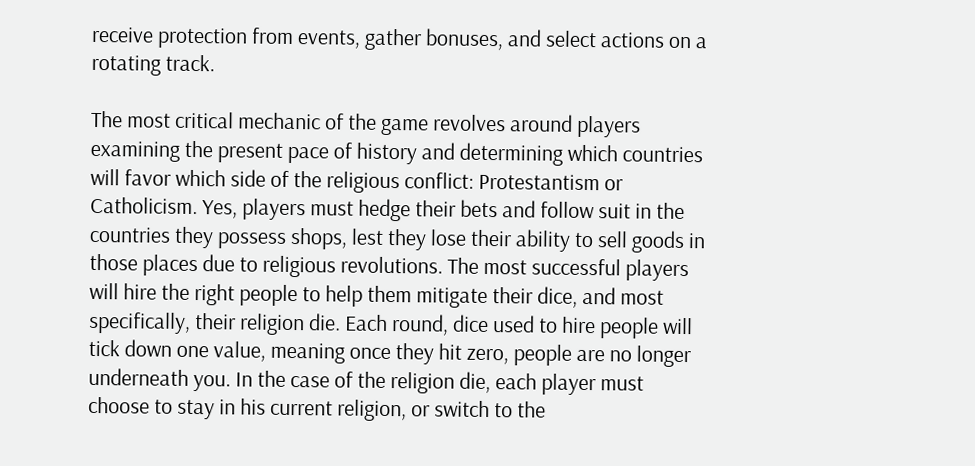receive protection from events, gather bonuses, and select actions on a rotating track.

The most critical mechanic of the game revolves around players examining the present pace of history and determining which countries will favor which side of the religious conflict: Protestantism or Catholicism. Yes, players must hedge their bets and follow suit in the countries they possess shops, lest they lose their ability to sell goods in those places due to religious revolutions. The most successful players will hire the right people to help them mitigate their dice, and most specifically, their religion die. Each round, dice used to hire people will tick down one value, meaning once they hit zero, people are no longer underneath you. In the case of the religion die, each player must choose to stay in his current religion, or switch to the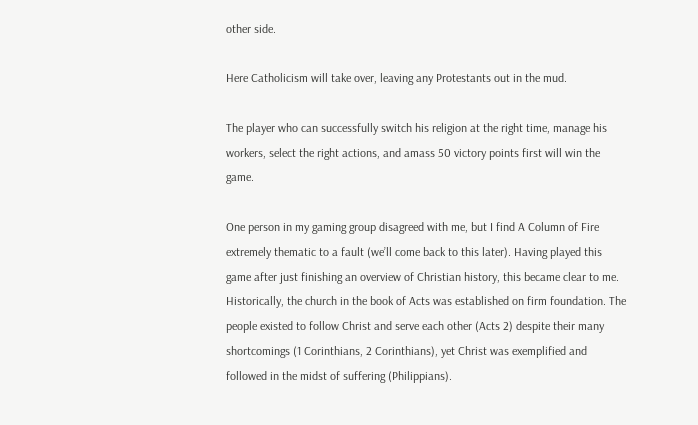other side.

Here Catholicism will take over, leaving any Protestants out in the mud.

The player who can successfully switch his religion at the right time, manage his workers, select the right actions, and amass 50 victory points first will win the game.

One person in my gaming group disagreed with me, but I find A Column of Fire extremely thematic to a fault (we’ll come back to this later). Having played this game after just finishing an overview of Christian history, this became clear to me. Historically, the church in the book of Acts was established on firm foundation. The people existed to follow Christ and serve each other (Acts 2) despite their many shortcomings (1 Corinthians, 2 Corinthians), yet Christ was exemplified and followed in the midst of suffering (Philippians).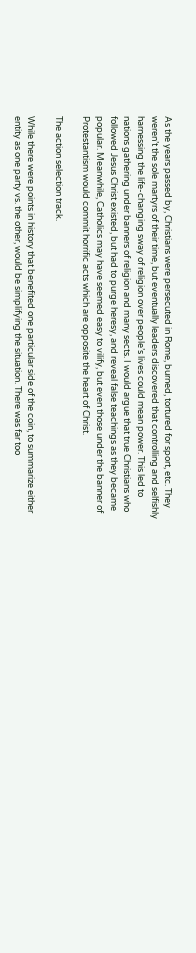As the years passed by, Christians were persecuted in Rome, burned, tortured for sport, etc. They weren’t the sole martyrs of their time, but eventually leaders discovered that controlling and selfishly harnessing the life-changing sway of religion over people’s lives could mean power. This led to nations gathering under banners of religion and many sects. I would argue that true Christians who followed Jesus Christ existed, but had to purge heresy, and reveal false teachings as they became popular. Meanwhile, Catholics may have seemed easy to vilify, but even those under the banner of Protestantism would commit horrific acts which are opposite the heart of Christ.

The action selection track.

While there were points in history that benefited one particular side of the coin, to summarize either entity as one party vs. the other, would be simplifying the situation. There was far too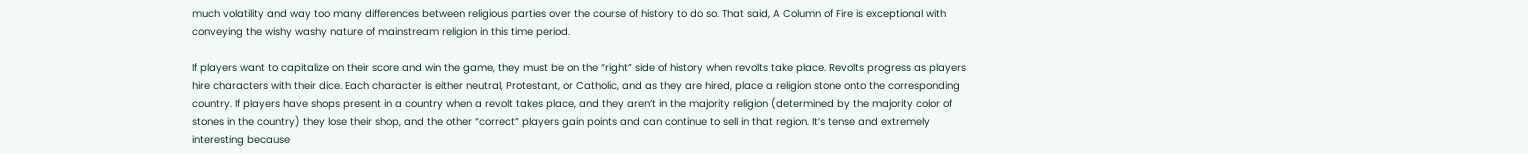much volatility and way too many differences between religious parties over the course of history to do so. That said, A Column of Fire is exceptional with conveying the wishy washy nature of mainstream religion in this time period.

If players want to capitalize on their score and win the game, they must be on the “right” side of history when revolts take place. Revolts progress as players hire characters with their dice. Each character is either neutral, Protestant, or Catholic, and as they are hired, place a religion stone onto the corresponding country. If players have shops present in a country when a revolt takes place, and they aren’t in the majority religion (determined by the majority color of stones in the country) they lose their shop, and the other “correct” players gain points and can continue to sell in that region. It’s tense and extremely interesting because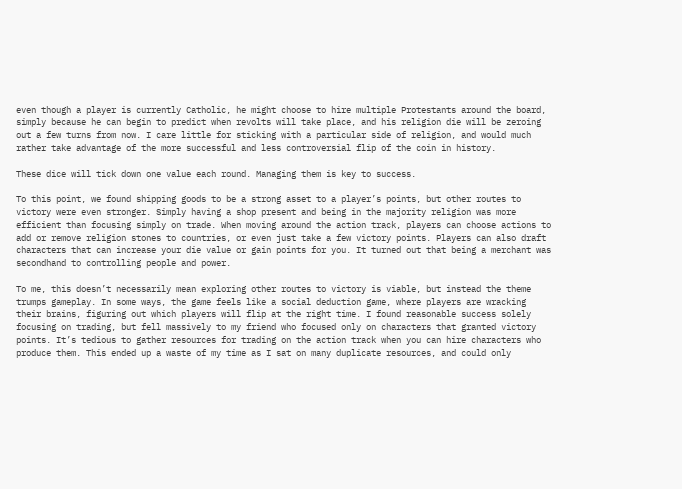even though a player is currently Catholic, he might choose to hire multiple Protestants around the board, simply because he can begin to predict when revolts will take place, and his religion die will be zeroing out a few turns from now. I care little for sticking with a particular side of religion, and would much rather take advantage of the more successful and less controversial flip of the coin in history.

These dice will tick down one value each round. Managing them is key to success.

To this point, we found shipping goods to be a strong asset to a player’s points, but other routes to victory were even stronger. Simply having a shop present and being in the majority religion was more efficient than focusing simply on trade. When moving around the action track, players can choose actions to add or remove religion stones to countries, or even just take a few victory points. Players can also draft characters that can increase your die value or gain points for you. It turned out that being a merchant was secondhand to controlling people and power.

To me, this doesn’t necessarily mean exploring other routes to victory is viable, but instead the theme trumps gameplay. In some ways, the game feels like a social deduction game, where players are wracking their brains, figuring out which players will flip at the right time. I found reasonable success solely focusing on trading, but fell massively to my friend who focused only on characters that granted victory points. It’s tedious to gather resources for trading on the action track when you can hire characters who produce them. This ended up a waste of my time as I sat on many duplicate resources, and could only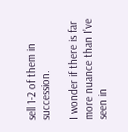sell 1-2 of them in succession.

I wonder if there is far more nuance than I’ve seen in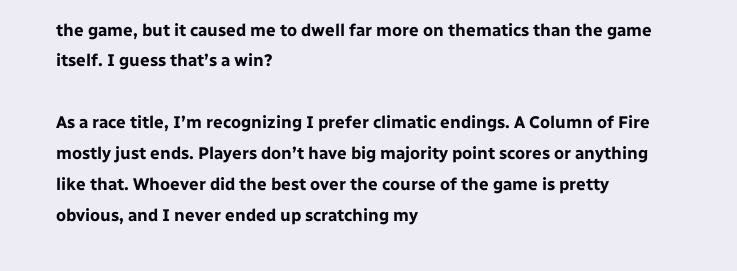the game, but it caused me to dwell far more on thematics than the game itself. I guess that’s a win?

As a race title, I’m recognizing I prefer climatic endings. A Column of Fire mostly just ends. Players don’t have big majority point scores or anything like that. Whoever did the best over the course of the game is pretty obvious, and I never ended up scratching my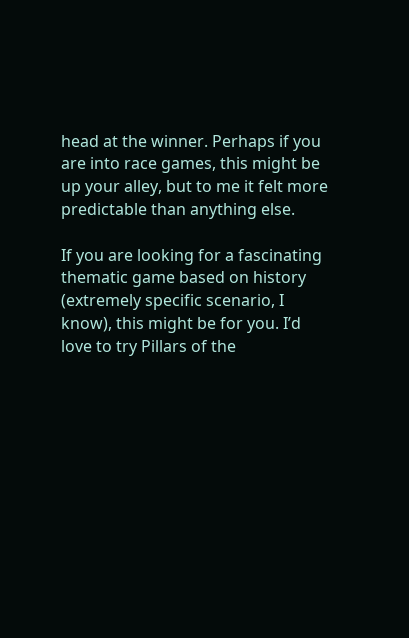head at the winner. Perhaps if you are into race games, this might be up your alley, but to me it felt more predictable than anything else.

If you are looking for a fascinating thematic game based on history (extremely specific scenario, I know), this might be for you. I’d love to try Pillars of the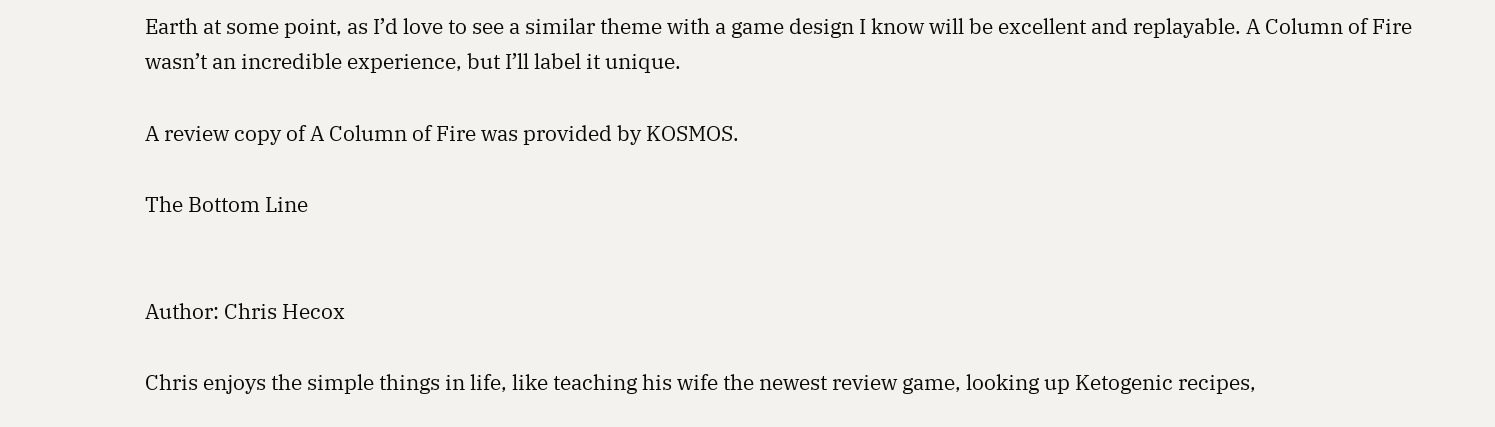Earth at some point, as I’d love to see a similar theme with a game design I know will be excellent and replayable. A Column of Fire wasn’t an incredible experience, but I’ll label it unique.

A review copy of A Column of Fire was provided by KOSMOS.

The Bottom Line


Author: Chris Hecox

Chris enjoys the simple things in life, like teaching his wife the newest review game, looking up Ketogenic recipes,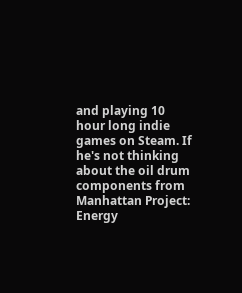and playing 10 hour long indie games on Steam. If he's not thinking about the oil drum components from Manhattan Project: Energy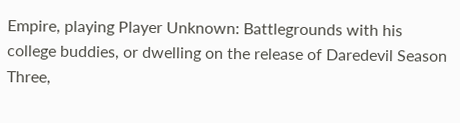Empire, playing Player Unknown: Battlegrounds with his college buddies, or dwelling on the release of Daredevil Season Three,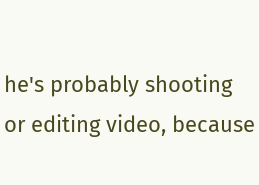he's probably shooting or editing video, because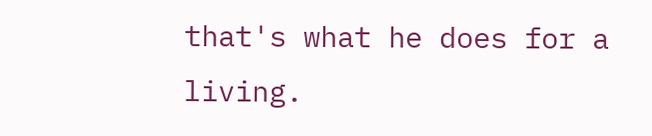that's what he does for a living.